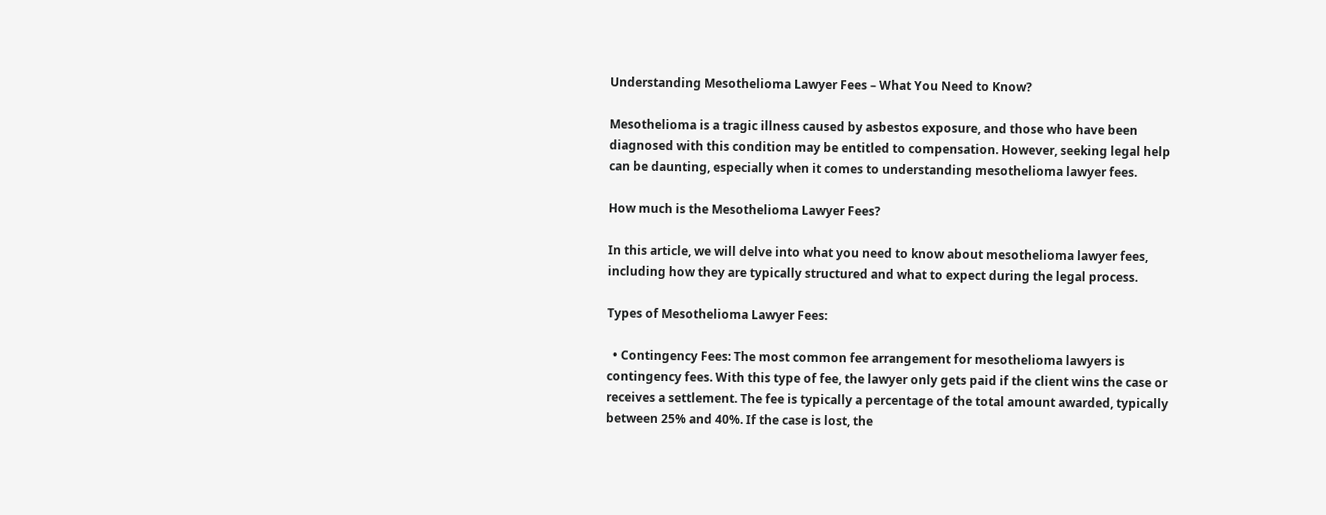Understanding Mesothelioma Lawyer Fees – What You Need to Know?

Mesothelioma is a tragic illness caused by asbestos exposure, and those who have been diagnosed with this condition may be entitled to compensation. However, seeking legal help can be daunting, especially when it comes to understanding mesothelioma lawyer fees.

How much is the Mesothelioma Lawyer Fees?

In this article, we will delve into what you need to know about mesothelioma lawyer fees, including how they are typically structured and what to expect during the legal process.

Types of Mesothelioma Lawyer Fees:

  • Contingency Fees: The most common fee arrangement for mesothelioma lawyers is contingency fees. With this type of fee, the lawyer only gets paid if the client wins the case or receives a settlement. The fee is typically a percentage of the total amount awarded, typically between 25% and 40%. If the case is lost, the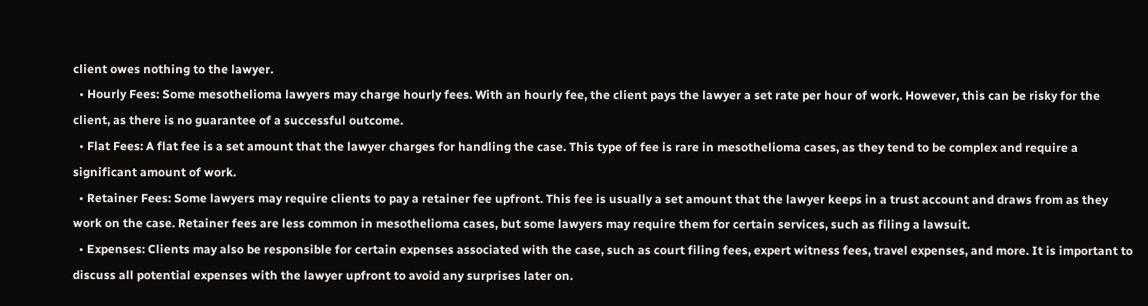client owes nothing to the lawyer.
  • Hourly Fees: Some mesothelioma lawyers may charge hourly fees. With an hourly fee, the client pays the lawyer a set rate per hour of work. However, this can be risky for the client, as there is no guarantee of a successful outcome.
  • Flat Fees: A flat fee is a set amount that the lawyer charges for handling the case. This type of fee is rare in mesothelioma cases, as they tend to be complex and require a significant amount of work.
  • Retainer Fees: Some lawyers may require clients to pay a retainer fee upfront. This fee is usually a set amount that the lawyer keeps in a trust account and draws from as they work on the case. Retainer fees are less common in mesothelioma cases, but some lawyers may require them for certain services, such as filing a lawsuit.
  • Expenses: Clients may also be responsible for certain expenses associated with the case, such as court filing fees, expert witness fees, travel expenses, and more. It is important to discuss all potential expenses with the lawyer upfront to avoid any surprises later on.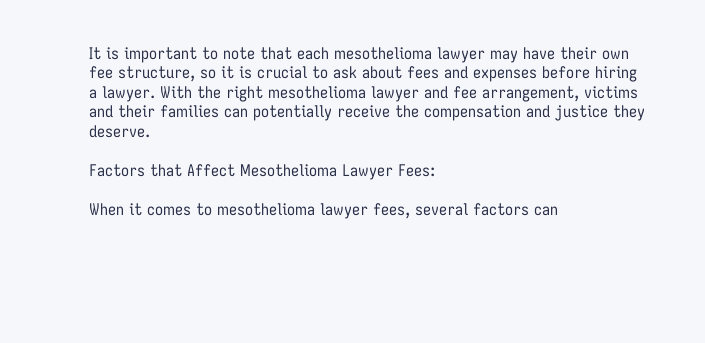It is important to note that each mesothelioma lawyer may have their own fee structure, so it is crucial to ask about fees and expenses before hiring a lawyer. With the right mesothelioma lawyer and fee arrangement, victims and their families can potentially receive the compensation and justice they deserve.

Factors that Affect Mesothelioma Lawyer Fees:

When it comes to mesothelioma lawyer fees, several factors can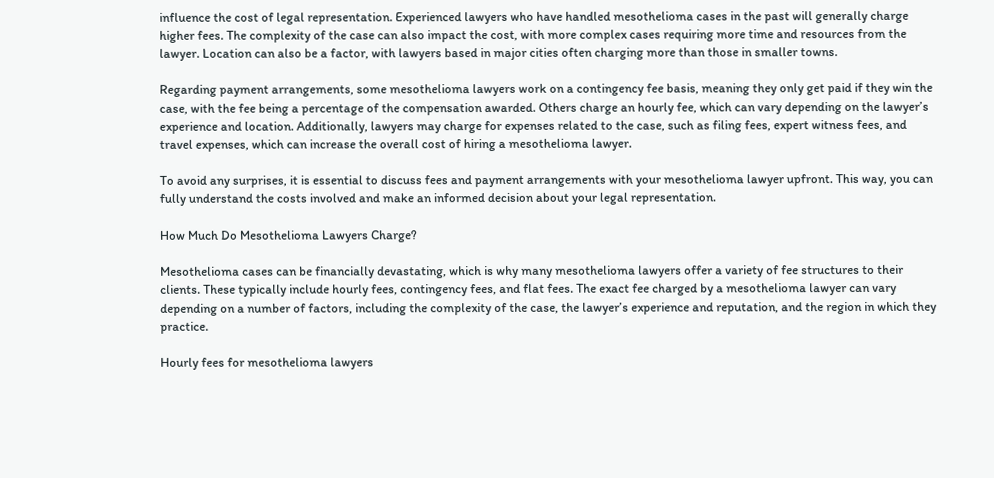influence the cost of legal representation. Experienced lawyers who have handled mesothelioma cases in the past will generally charge higher fees. The complexity of the case can also impact the cost, with more complex cases requiring more time and resources from the lawyer. Location can also be a factor, with lawyers based in major cities often charging more than those in smaller towns.

Regarding payment arrangements, some mesothelioma lawyers work on a contingency fee basis, meaning they only get paid if they win the case, with the fee being a percentage of the compensation awarded. Others charge an hourly fee, which can vary depending on the lawyer’s experience and location. Additionally, lawyers may charge for expenses related to the case, such as filing fees, expert witness fees, and travel expenses, which can increase the overall cost of hiring a mesothelioma lawyer.

To avoid any surprises, it is essential to discuss fees and payment arrangements with your mesothelioma lawyer upfront. This way, you can fully understand the costs involved and make an informed decision about your legal representation.

How Much Do Mesothelioma Lawyers Charge?

Mesothelioma cases can be financially devastating, which is why many mesothelioma lawyers offer a variety of fee structures to their clients. These typically include hourly fees, contingency fees, and flat fees. The exact fee charged by a mesothelioma lawyer can vary depending on a number of factors, including the complexity of the case, the lawyer’s experience and reputation, and the region in which they practice.

Hourly fees for mesothelioma lawyers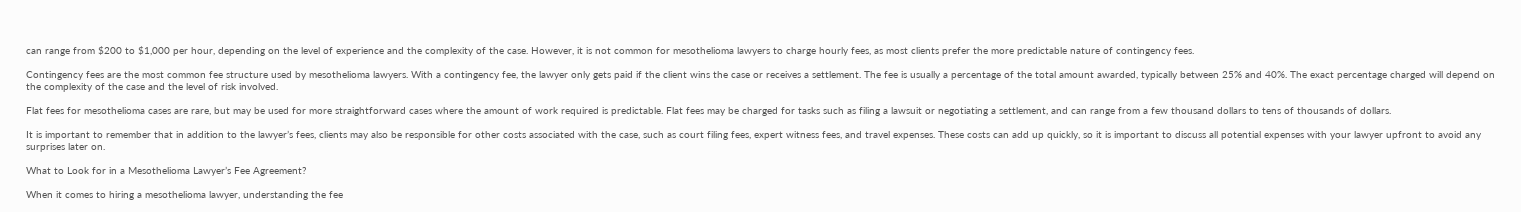can range from $200 to $1,000 per hour, depending on the level of experience and the complexity of the case. However, it is not common for mesothelioma lawyers to charge hourly fees, as most clients prefer the more predictable nature of contingency fees.

Contingency fees are the most common fee structure used by mesothelioma lawyers. With a contingency fee, the lawyer only gets paid if the client wins the case or receives a settlement. The fee is usually a percentage of the total amount awarded, typically between 25% and 40%. The exact percentage charged will depend on the complexity of the case and the level of risk involved.

Flat fees for mesothelioma cases are rare, but may be used for more straightforward cases where the amount of work required is predictable. Flat fees may be charged for tasks such as filing a lawsuit or negotiating a settlement, and can range from a few thousand dollars to tens of thousands of dollars.

It is important to remember that in addition to the lawyer’s fees, clients may also be responsible for other costs associated with the case, such as court filing fees, expert witness fees, and travel expenses. These costs can add up quickly, so it is important to discuss all potential expenses with your lawyer upfront to avoid any surprises later on.

What to Look for in a Mesothelioma Lawyer’s Fee Agreement?

When it comes to hiring a mesothelioma lawyer, understanding the fee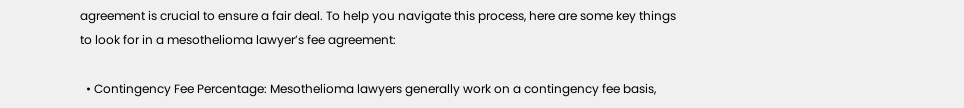agreement is crucial to ensure a fair deal. To help you navigate this process, here are some key things to look for in a mesothelioma lawyer’s fee agreement:

  • Contingency Fee Percentage: Mesothelioma lawyers generally work on a contingency fee basis,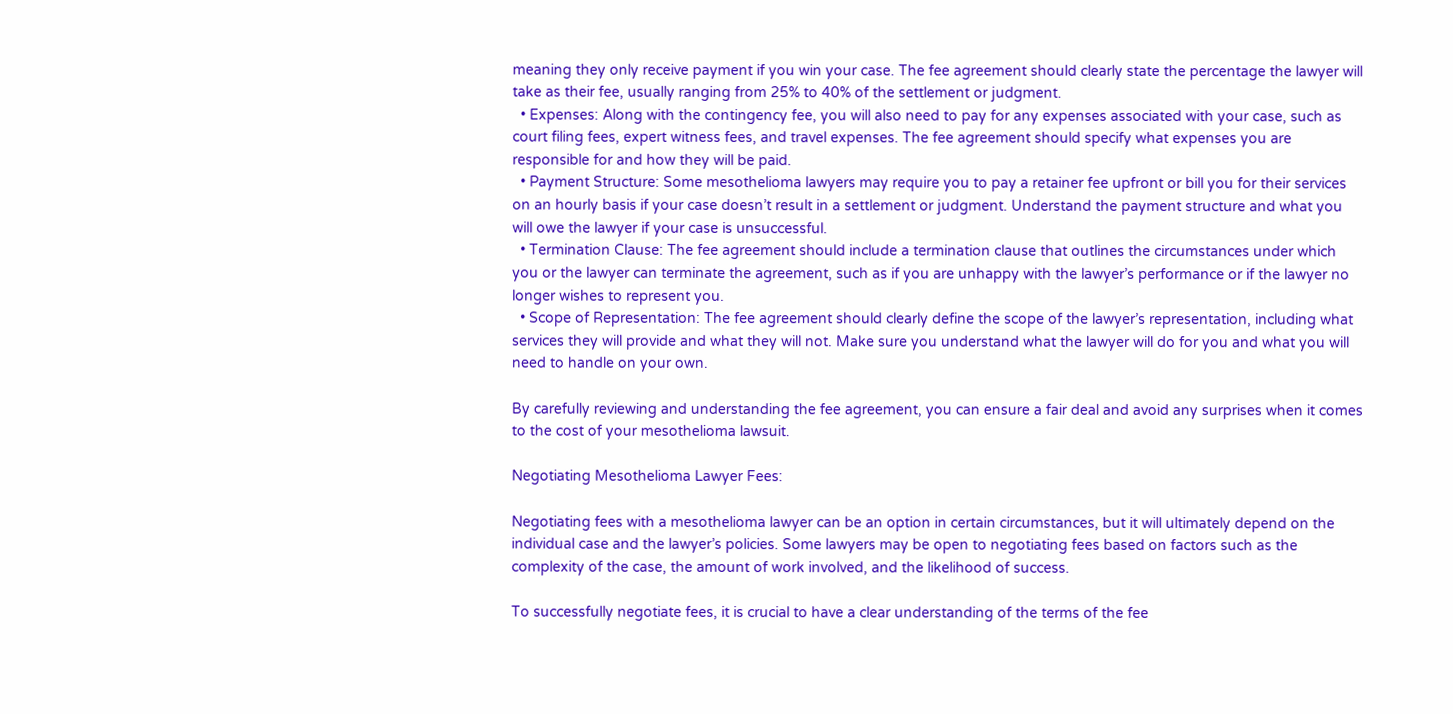meaning they only receive payment if you win your case. The fee agreement should clearly state the percentage the lawyer will take as their fee, usually ranging from 25% to 40% of the settlement or judgment.
  • Expenses: Along with the contingency fee, you will also need to pay for any expenses associated with your case, such as court filing fees, expert witness fees, and travel expenses. The fee agreement should specify what expenses you are responsible for and how they will be paid.
  • Payment Structure: Some mesothelioma lawyers may require you to pay a retainer fee upfront or bill you for their services on an hourly basis if your case doesn’t result in a settlement or judgment. Understand the payment structure and what you will owe the lawyer if your case is unsuccessful.
  • Termination Clause: The fee agreement should include a termination clause that outlines the circumstances under which you or the lawyer can terminate the agreement, such as if you are unhappy with the lawyer’s performance or if the lawyer no longer wishes to represent you.
  • Scope of Representation: The fee agreement should clearly define the scope of the lawyer’s representation, including what services they will provide and what they will not. Make sure you understand what the lawyer will do for you and what you will need to handle on your own.

By carefully reviewing and understanding the fee agreement, you can ensure a fair deal and avoid any surprises when it comes to the cost of your mesothelioma lawsuit.

Negotiating Mesothelioma Lawyer Fees:

Negotiating fees with a mesothelioma lawyer can be an option in certain circumstances, but it will ultimately depend on the individual case and the lawyer’s policies. Some lawyers may be open to negotiating fees based on factors such as the complexity of the case, the amount of work involved, and the likelihood of success.

To successfully negotiate fees, it is crucial to have a clear understanding of the terms of the fee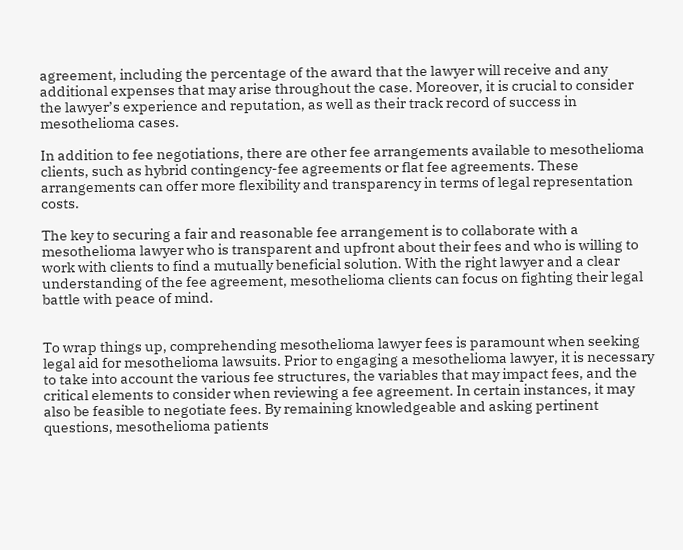agreement, including the percentage of the award that the lawyer will receive and any additional expenses that may arise throughout the case. Moreover, it is crucial to consider the lawyer’s experience and reputation, as well as their track record of success in mesothelioma cases.

In addition to fee negotiations, there are other fee arrangements available to mesothelioma clients, such as hybrid contingency-fee agreements or flat fee agreements. These arrangements can offer more flexibility and transparency in terms of legal representation costs.

The key to securing a fair and reasonable fee arrangement is to collaborate with a mesothelioma lawyer who is transparent and upfront about their fees and who is willing to work with clients to find a mutually beneficial solution. With the right lawyer and a clear understanding of the fee agreement, mesothelioma clients can focus on fighting their legal battle with peace of mind.


To wrap things up, comprehending mesothelioma lawyer fees is paramount when seeking legal aid for mesothelioma lawsuits. Prior to engaging a mesothelioma lawyer, it is necessary to take into account the various fee structures, the variables that may impact fees, and the critical elements to consider when reviewing a fee agreement. In certain instances, it may also be feasible to negotiate fees. By remaining knowledgeable and asking pertinent questions, mesothelioma patients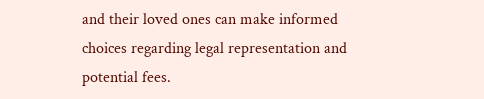and their loved ones can make informed choices regarding legal representation and potential fees.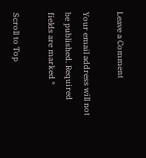Leave a Comment

Your email address will not be published. Required fields are marked *

Scroll to Top